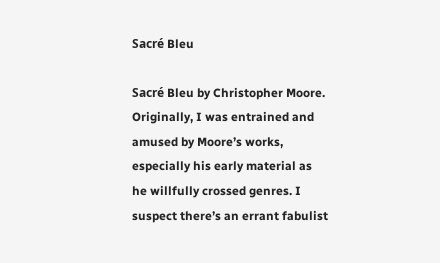Sacré Bleu

Sacré Bleu by Christopher Moore.
Originally, I was entrained and amused by Moore’s works, especially his early material as he willfully crossed genres. I suspect there’s an errant fabulist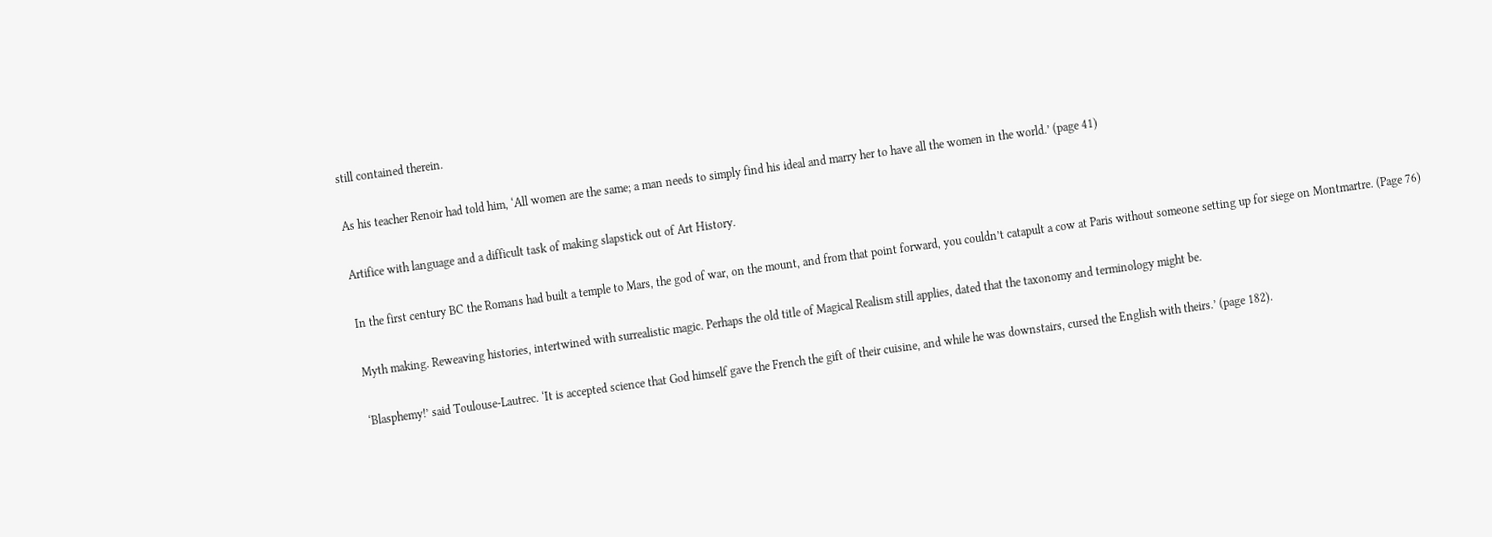still contained therein.

As his teacher Renoir had told him, ‘All women are the same; a man needs to simply find his ideal and marry her to have all the women in the world.’ (page 41)

Artifice with language and a difficult task of making slapstick out of Art History.

In the first century BC the Romans had built a temple to Mars, the god of war, on the mount, and from that point forward, you couldn’t catapult a cow at Paris without someone setting up for siege on Montmartre. (Page 76)

Myth making. Reweaving histories, intertwined with surrealistic magic. Perhaps the old title of Magical Realism still applies, dated that the taxonomy and terminology might be.

‘Blasphemy!’ said Toulouse-Lautrec. ‘It is accepted science that God himself gave the French the gift of their cuisine, and while he was downstairs, cursed the English with theirs.’ (page 182).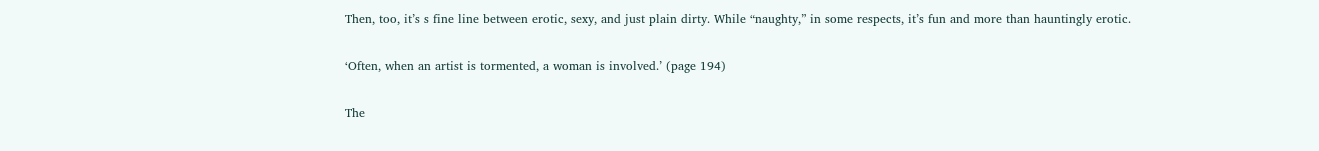Then, too, it’s s fine line between erotic, sexy, and just plain dirty. While “naughty,” in some respects, it’s fun and more than hauntingly erotic.

‘Often, when an artist is tormented, a woman is involved.’ (page 194)

The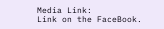Media Link:
Link on the FaceBook.